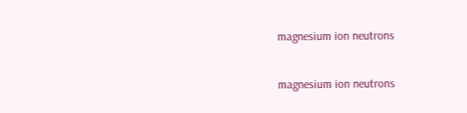magnesium ion neutrons

magnesium ion neutrons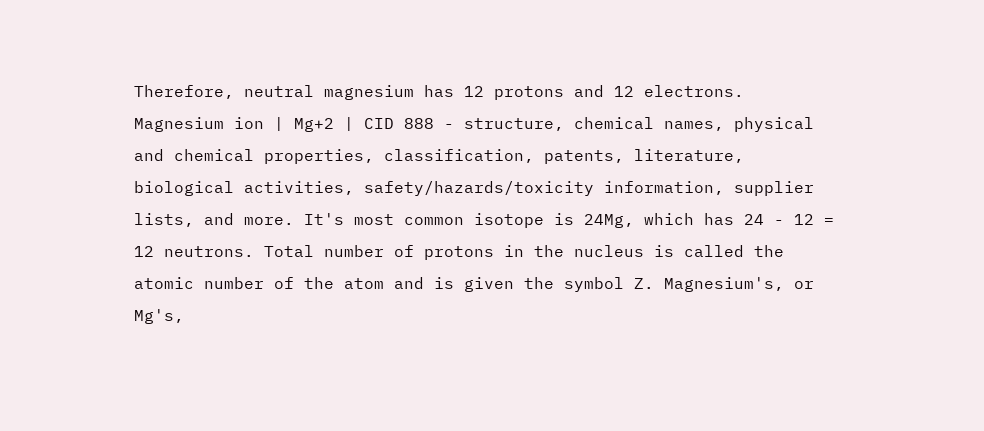Therefore, neutral magnesium has 12 protons and 12 electrons. Magnesium ion | Mg+2 | CID 888 - structure, chemical names, physical and chemical properties, classification, patents, literature, biological activities, safety/hazards/toxicity information, supplier lists, and more. It's most common isotope is 24Mg, which has 24 - 12 = 12 neutrons. Total number of protons in the nucleus is called the atomic number of the atom and is given the symbol Z. Magnesium's, or Mg's,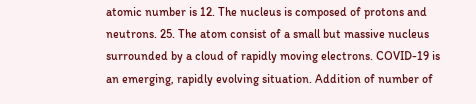atomic number is 12. The nucleus is composed of protons and neutrons. 25. The atom consist of a small but massive nucleus surrounded by a cloud of rapidly moving electrons. COVID-19 is an emerging, rapidly evolving situation. Addition of number of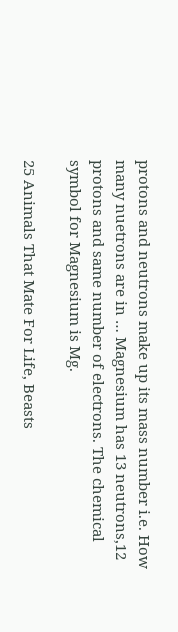protons and neutrons make up its mass number i.e. How many nuetrons are in … Magnesium has 13 neutrons,12 protons and same number of electrons. The chemical symbol for Magnesium is Mg.

25 Animals That Mate For Life, Beasts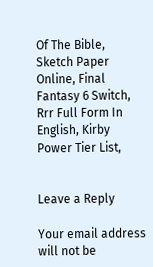Of The Bible, Sketch Paper Online, Final Fantasy 6 Switch, Rrr Full Form In English, Kirby Power Tier List,


Leave a Reply

Your email address will not be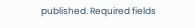published. Required fields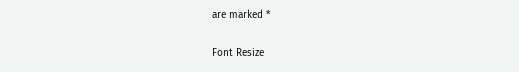are marked *

Font Resize